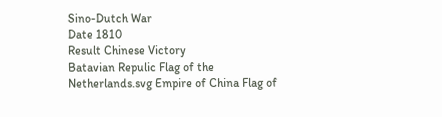Sino-Dutch War
Date 1810
Result Chinese Victory
Batavian Repulic Flag of the Netherlands.svg Empire of China Flag of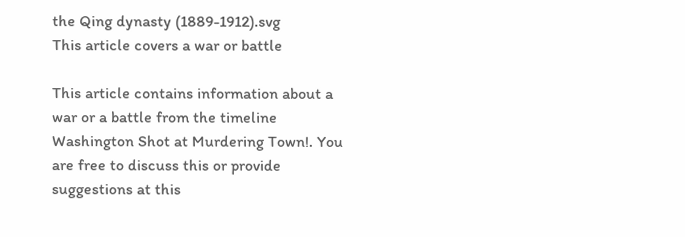the Qing dynasty (1889-1912).svg
This article covers a war or battle

This article contains information about a war or a battle from the timeline Washington Shot at Murdering Town!. You are free to discuss this or provide suggestions at this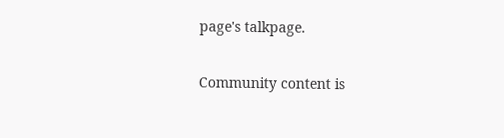page's talkpage.

Community content is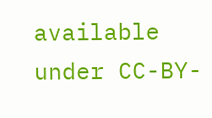available under CC-BY-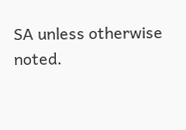SA unless otherwise noted.